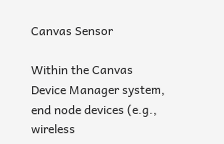Canvas Sensor

Within the Canvas Device Manager system, end node devices (e.g., wireless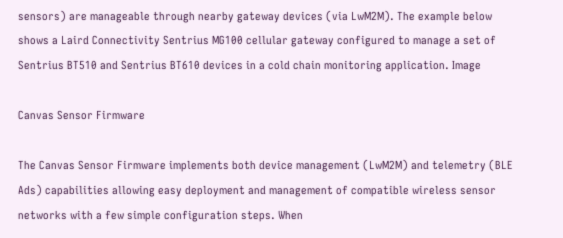sensors) are manageable through nearby gateway devices (via LwM2M). The example below shows a Laird Connectivity Sentrius MG100 cellular gateway configured to manage a set of Sentrius BT510 and Sentrius BT610 devices in a cold chain monitoring application. Image

Canvas Sensor Firmware

The Canvas Sensor Firmware implements both device management (LwM2M) and telemetry (BLE Ads) capabilities allowing easy deployment and management of compatible wireless sensor networks with a few simple configuration steps. When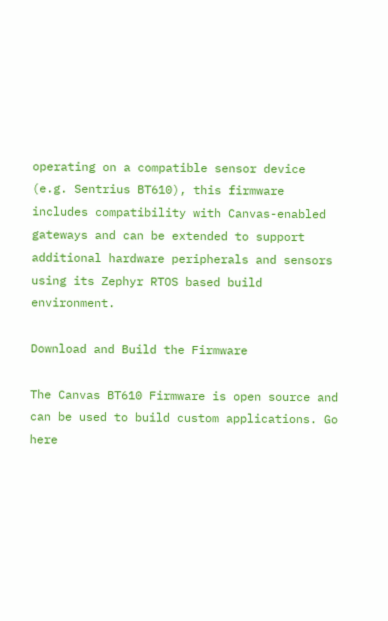operating on a compatible sensor device (e.g. Sentrius BT610), this firmware includes compatibility with Canvas-enabled gateways and can be extended to support additional hardware peripherals and sensors using its Zephyr RTOS based build environment.

Download and Build the Firmware

The Canvas BT610 Firmware is open source and can be used to build custom applications. Go here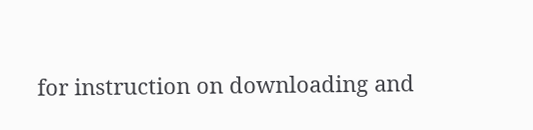for instruction on downloading and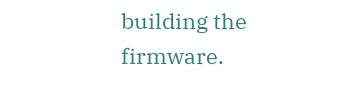building the firmware.